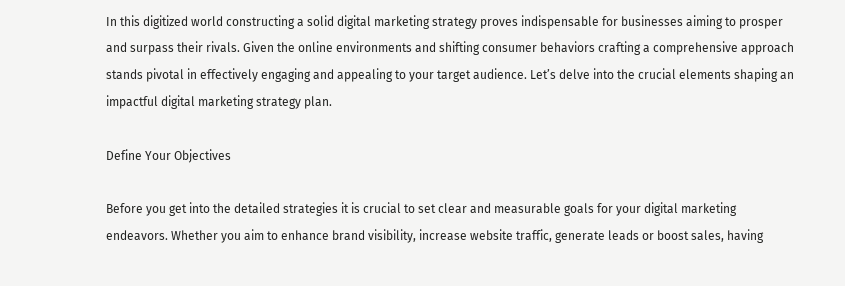In this digitized world constructing a solid digital marketing strategy proves indispensable for businesses aiming to prosper and surpass their rivals. Given the online environments and shifting consumer behaviors crafting a comprehensive approach stands pivotal in effectively engaging and appealing to your target audience. Let’s delve into the crucial elements shaping an impactful digital marketing strategy plan.

Define Your Objectives

Before you get into the detailed strategies it is crucial to set clear and measurable goals for your digital marketing endeavors. Whether you aim to enhance brand visibility, increase website traffic, generate leads or boost sales, having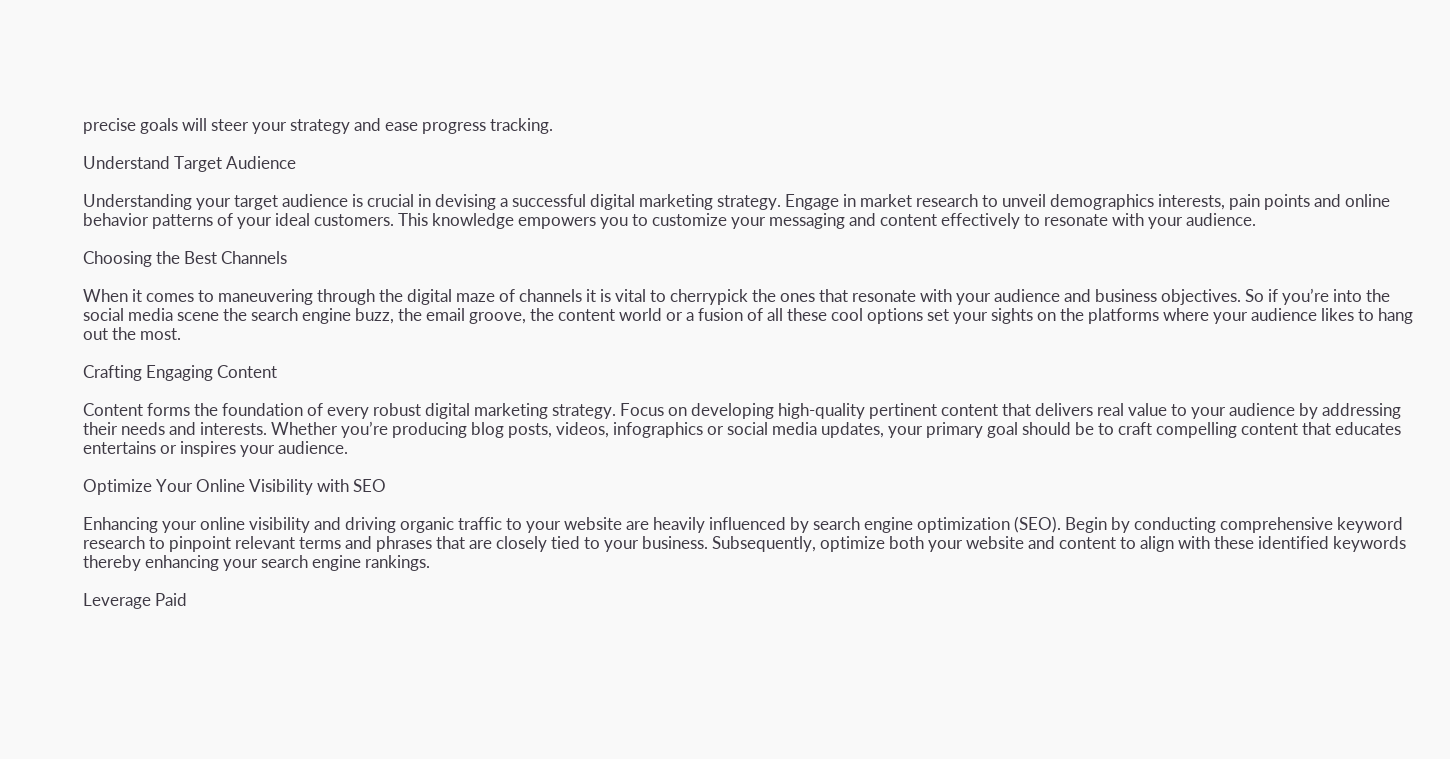precise goals will steer your strategy and ease progress tracking.

Understand Target Audience

Understanding your target audience is crucial in devising a successful digital marketing strategy. Engage in market research to unveil demographics interests, pain points and online behavior patterns of your ideal customers. This knowledge empowers you to customize your messaging and content effectively to resonate with your audience.

Choosing the Best Channels

When it comes to maneuvering through the digital maze of channels it is vital to cherrypick the ones that resonate with your audience and business objectives. So if you’re into the social media scene the search engine buzz, the email groove, the content world or a fusion of all these cool options set your sights on the platforms where your audience likes to hang out the most.

Crafting Engaging Content

Content forms the foundation of every robust digital marketing strategy. Focus on developing high-quality pertinent content that delivers real value to your audience by addressing their needs and interests. Whether you’re producing blog posts, videos, infographics or social media updates, your primary goal should be to craft compelling content that educates entertains or inspires your audience.

Optimize Your Online Visibility with SEO

Enhancing your online visibility and driving organic traffic to your website are heavily influenced by search engine optimization (SEO). Begin by conducting comprehensive keyword research to pinpoint relevant terms and phrases that are closely tied to your business. Subsequently, optimize both your website and content to align with these identified keywords thereby enhancing your search engine rankings.

Leverage Paid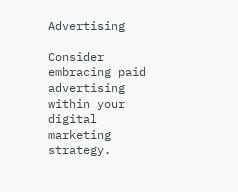Advertising

Consider embracing paid advertising within your digital marketing strategy.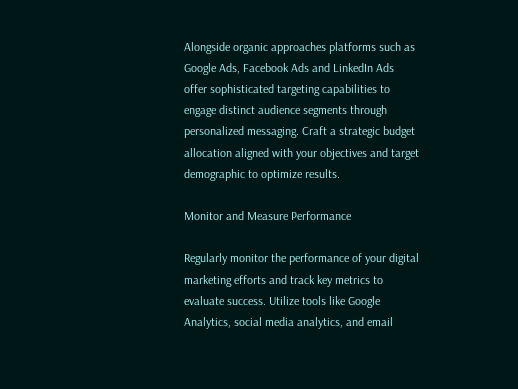Alongside organic approaches platforms such as Google Ads, Facebook Ads and LinkedIn Ads offer sophisticated targeting capabilities to engage distinct audience segments through personalized messaging. Craft a strategic budget allocation aligned with your objectives and target demographic to optimize results.

Monitor and Measure Performance

Regularly monitor the performance of your digital marketing efforts and track key metrics to evaluate success. Utilize tools like Google Analytics, social media analytics, and email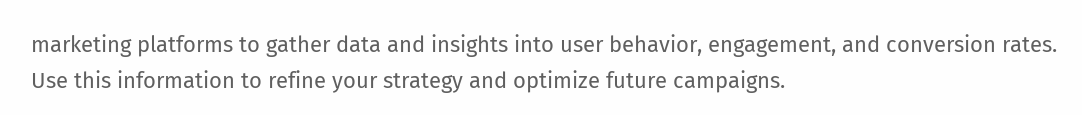marketing platforms to gather data and insights into user behavior, engagement, and conversion rates. Use this information to refine your strategy and optimize future campaigns.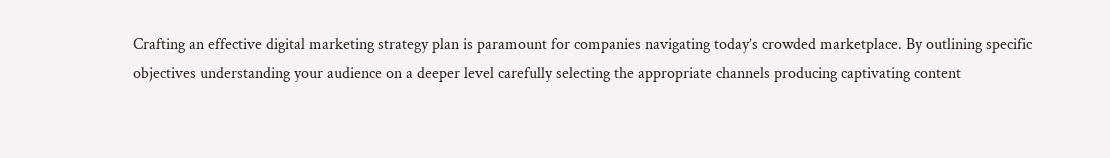Crafting an effective digital marketing strategy plan is paramount for companies navigating today’s crowded marketplace. By outlining specific objectives understanding your audience on a deeper level carefully selecting the appropriate channels producing captivating content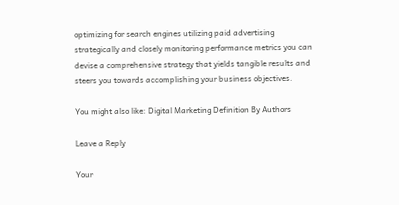optimizing for search engines utilizing paid advertising strategically and closely monitoring performance metrics you can devise a comprehensive strategy that yields tangible results and steers you towards accomplishing your business objectives.

You might also like: Digital Marketing Definition By Authors

Leave a Reply

Your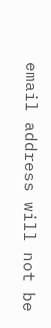email address will not be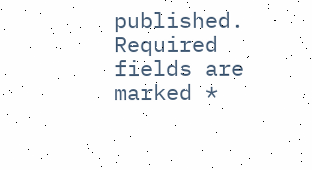published. Required fields are marked *